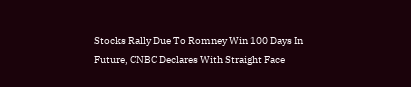Stocks Rally Due To Romney Win 100 Days In Future, CNBC Declares With Straight Face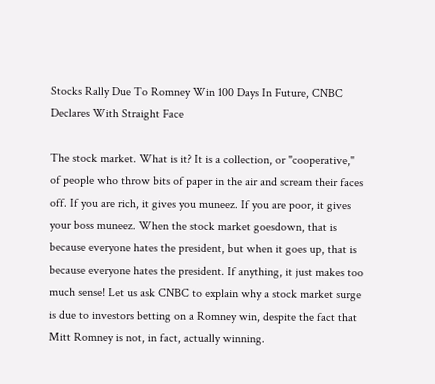Stocks Rally Due To Romney Win 100 Days In Future, CNBC Declares With Straight Face

The stock market. What is it? It is a collection, or "cooperative," of people who throw bits of paper in the air and scream their faces off. If you are rich, it gives you muneez. If you are poor, it gives your boss muneez. When the stock market goesdown, that is because everyone hates the president, but when it goes up, that is because everyone hates the president. If anything, it just makes too much sense! Let us ask CNBC to explain why a stock market surge is due to investors betting on a Romney win, despite the fact that Mitt Romney is not, in fact, actually winning.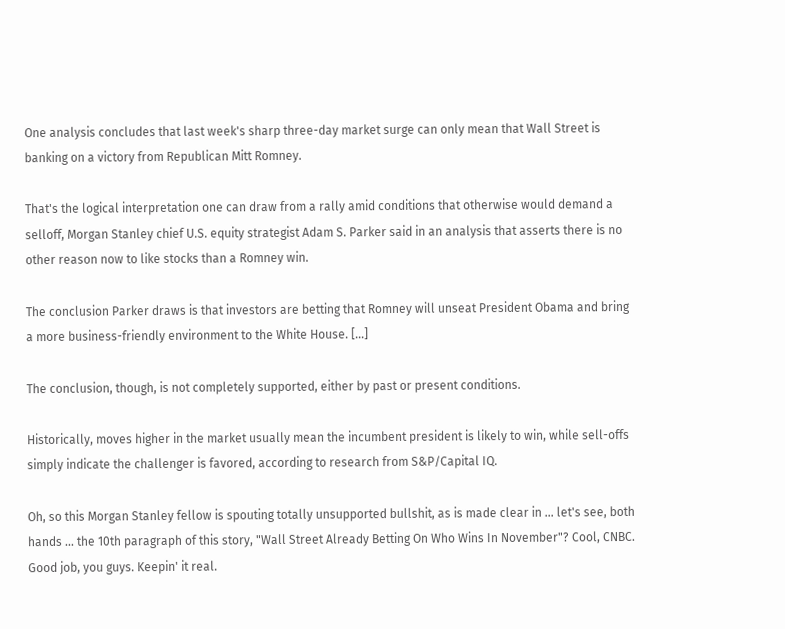One analysis concludes that last week's sharp three-day market surge can only mean that Wall Street is banking on a victory from Republican Mitt Romney.

That's the logical interpretation one can draw from a rally amid conditions that otherwise would demand a selloff, Morgan Stanley chief U.S. equity strategist Adam S. Parker said in an analysis that asserts there is no other reason now to like stocks than a Romney win.

The conclusion Parker draws is that investors are betting that Romney will unseat President Obama and bring a more business-friendly environment to the White House. [...]

The conclusion, though, is not completely supported, either by past or present conditions.

Historically, moves higher in the market usually mean the incumbent president is likely to win, while sell-offs simply indicate the challenger is favored, according to research from S&P/Capital IQ.

Oh, so this Morgan Stanley fellow is spouting totally unsupported bullshit, as is made clear in ... let's see, both hands ... the 10th paragraph of this story, "Wall Street Already Betting On Who Wins In November"? Cool, CNBC. Good job, you guys. Keepin' it real.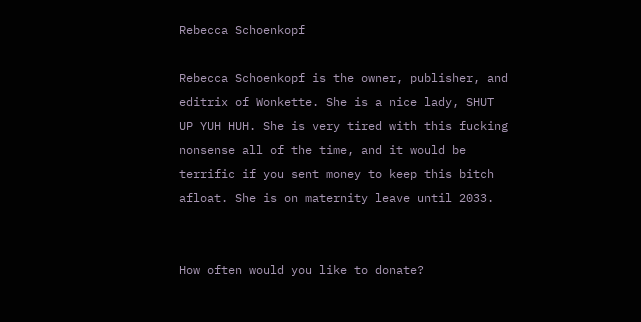Rebecca Schoenkopf

Rebecca Schoenkopf is the owner, publisher, and editrix of Wonkette. She is a nice lady, SHUT UP YUH HUH. She is very tired with this fucking nonsense all of the time, and it would be terrific if you sent money to keep this bitch afloat. She is on maternity leave until 2033.


How often would you like to donate?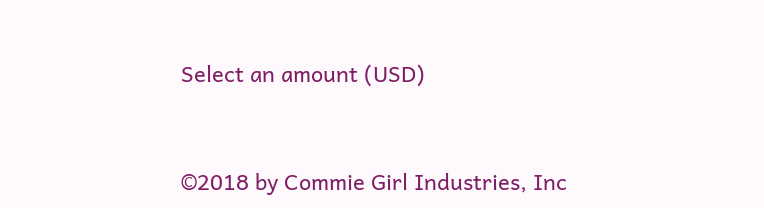Select an amount (USD)


©2018 by Commie Girl Industries, Inc